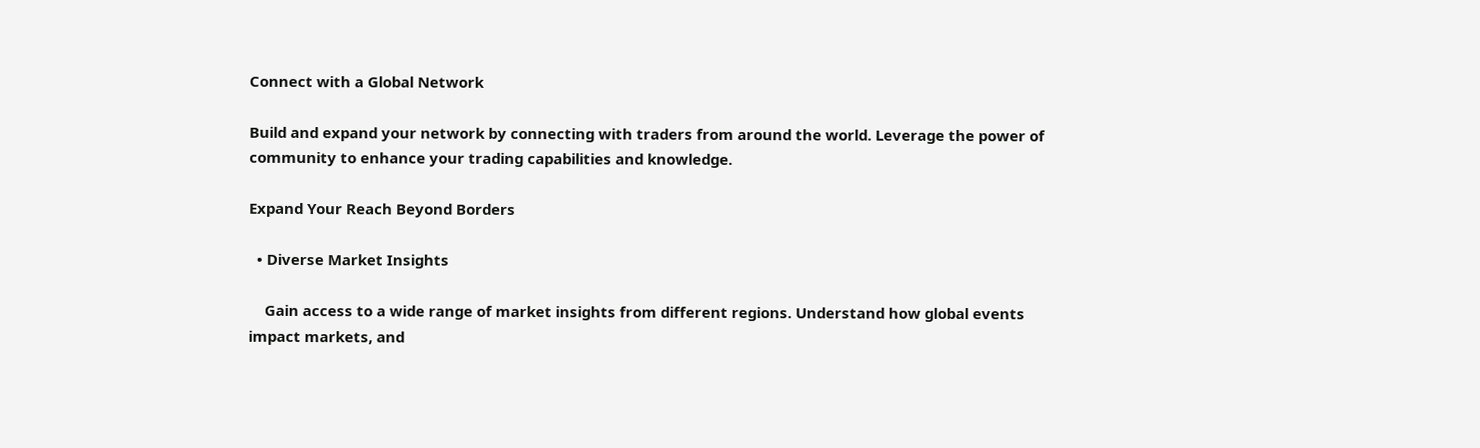Connect with a Global Network

Build and expand your network by connecting with traders from around the world. Leverage the power of community to enhance your trading capabilities and knowledge.

Expand Your Reach Beyond Borders

  • Diverse Market Insights

    Gain access to a wide range of market insights from different regions. Understand how global events impact markets, and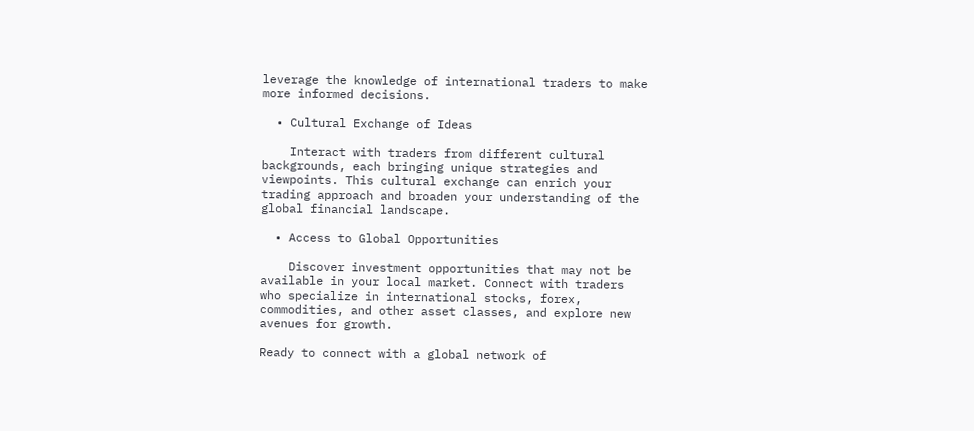leverage the knowledge of international traders to make more informed decisions.

  • Cultural Exchange of Ideas

    Interact with traders from different cultural backgrounds, each bringing unique strategies and viewpoints. This cultural exchange can enrich your trading approach and broaden your understanding of the global financial landscape.

  • Access to Global Opportunities

    Discover investment opportunities that may not be available in your local market. Connect with traders who specialize in international stocks, forex, commodities, and other asset classes, and explore new avenues for growth.

Ready to connect with a global network of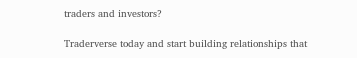traders and investors?

Traderverse today and start building relationships that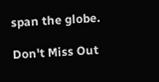span the globe.

Don't Miss Out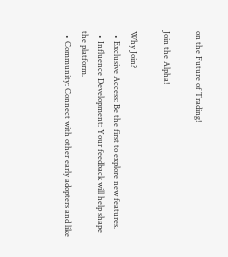on the Future of Trading!

Join the Alpha!

Why Join?
  • Exclusive Access: Be the first to explore new features.
  • Influence Development: Your feedback will help shape the platform.
  • Community: Connect with other early adopters and like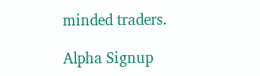minded traders.

Alpha Signup